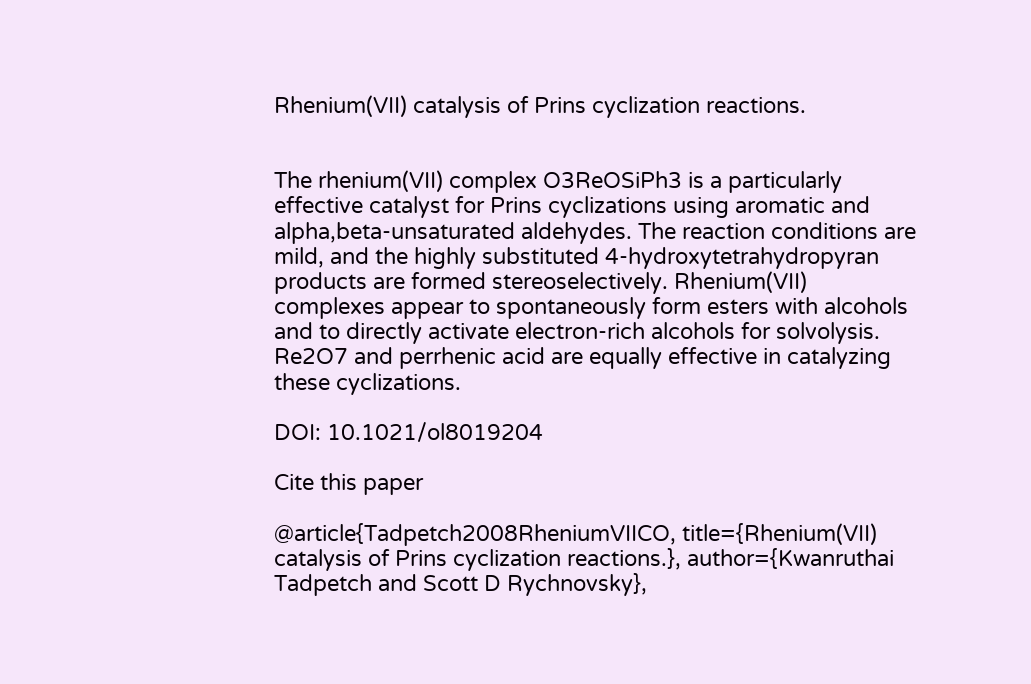Rhenium(VII) catalysis of Prins cyclization reactions.


The rhenium(VII) complex O3ReOSiPh3 is a particularly effective catalyst for Prins cyclizations using aromatic and alpha,beta-unsaturated aldehydes. The reaction conditions are mild, and the highly substituted 4-hydroxytetrahydropyran products are formed stereoselectively. Rhenium(VII) complexes appear to spontaneously form esters with alcohols and to directly activate electron-rich alcohols for solvolysis. Re2O7 and perrhenic acid are equally effective in catalyzing these cyclizations.

DOI: 10.1021/ol8019204

Cite this paper

@article{Tadpetch2008RheniumVIICO, title={Rhenium(VII) catalysis of Prins cyclization reactions.}, author={Kwanruthai Tadpetch and Scott D Rychnovsky},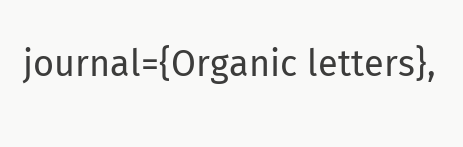journal={Organic letters},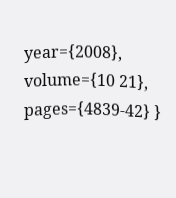year={2008}, volume={10 21}, pages={4839-42} }